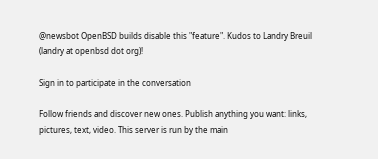@newsbot OpenBSD builds disable this "feature". Kudos to Landry Breuil (landry at openbsd dot org)!

Sign in to participate in the conversation

Follow friends and discover new ones. Publish anything you want: links, pictures, text, video. This server is run by the main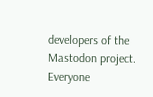developers of the Mastodon project. Everyone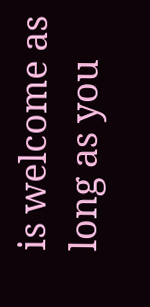is welcome as long as you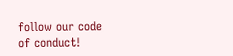follow our code of conduct!